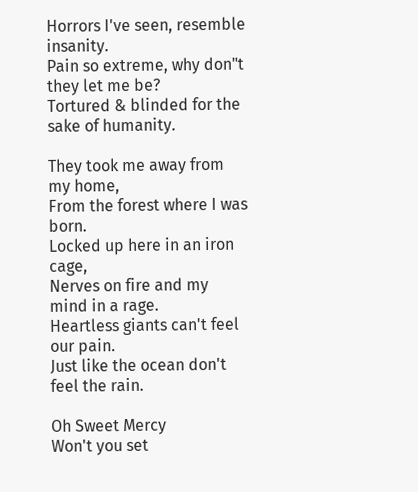Horrors I've seen, resemble insanity.
Pain so extreme, why don"t they let me be?
Tortured & blinded for the sake of humanity.

They took me away from my home,
From the forest where I was born.
Locked up here in an iron cage,
Nerves on fire and my mind in a rage.
Heartless giants can't feel our pain.
Just like the ocean don't feel the rain.

Oh Sweet Mercy
Won't you set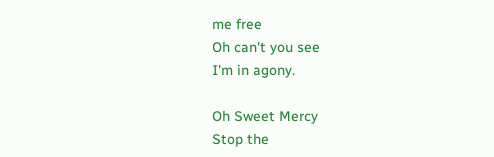me free
Oh can't you see
I'm in agony.

Oh Sweet Mercy
Stop the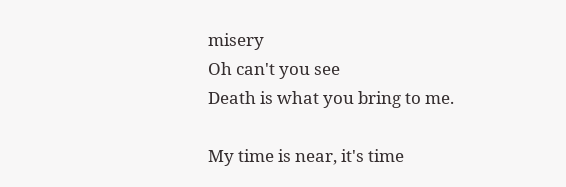misery
Oh can't you see
Death is what you bring to me.

My time is near, it's time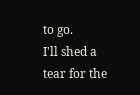to go.
I'll shed a tear for the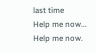last time
Help me now...
Help me now.